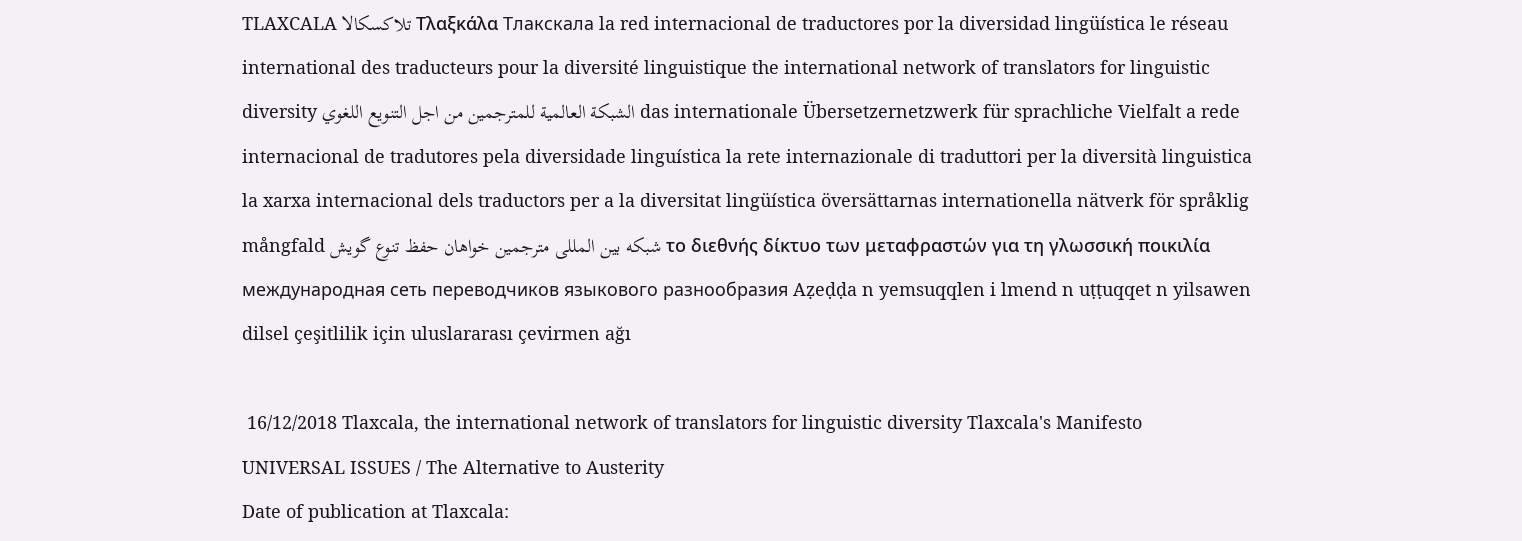TLAXCALA تلاكسكالا Τλαξκάλα Тлакскала la red internacional de traductores por la diversidad lingüística le réseau international des traducteurs pour la diversité linguistique the international network of translators for linguistic diversity الشبكة العالمية للمترجمين من اجل التنويع اللغوي das internationale Übersetzernetzwerk für sprachliche Vielfalt a rede internacional de tradutores pela diversidade linguística la rete internazionale di traduttori per la diversità linguistica la xarxa internacional dels traductors per a la diversitat lingüística översättarnas internationella nätverk för språklig mångfald شبکه بین المللی مترجمین خواهان حفظ تنوع گویش το διεθνής δίκτυο των μεταφραστών για τη γλωσσική ποικιλία международная сеть переводчиков языкового разнообразия Aẓeḍḍa n yemsuqqlen i lmend n uṭṭuqqet n yilsawen dilsel çeşitlilik için uluslararası çevirmen ağı

 16/12/2018 Tlaxcala, the international network of translators for linguistic diversity Tlaxcala's Manifesto
UNIVERSAL ISSUES / The Alternative to Austerity
Date of publication at Tlaxcala: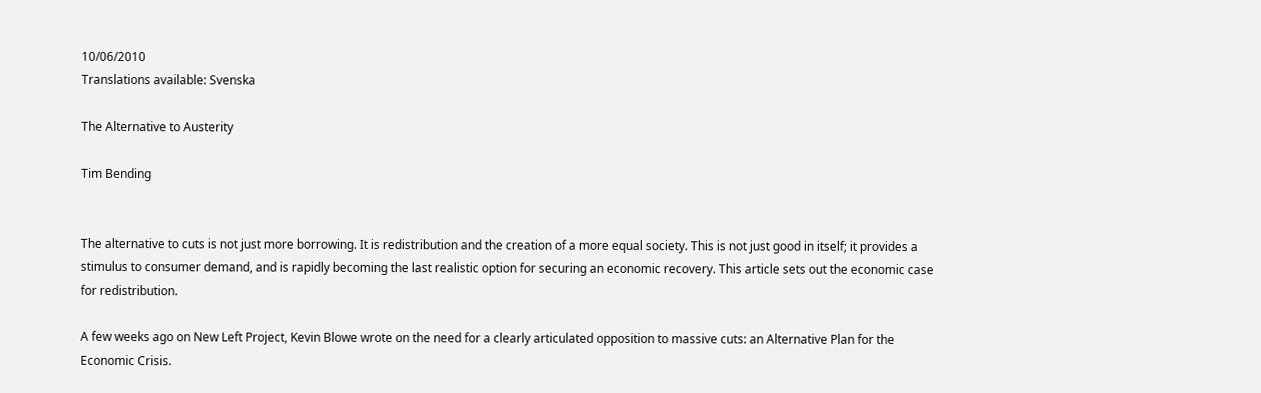10/06/2010
Translations available: Svenska

The Alternative to Austerity

Tim Bending


The alternative to cuts is not just more borrowing. It is redistribution and the creation of a more equal society. This is not just good in itself; it provides a stimulus to consumer demand, and is rapidly becoming the last realistic option for securing an economic recovery. This article sets out the economic case for redistribution.

A few weeks ago on New Left Project, Kevin Blowe wrote on the need for a clearly articulated opposition to massive cuts: an Alternative Plan for the Economic Crisis.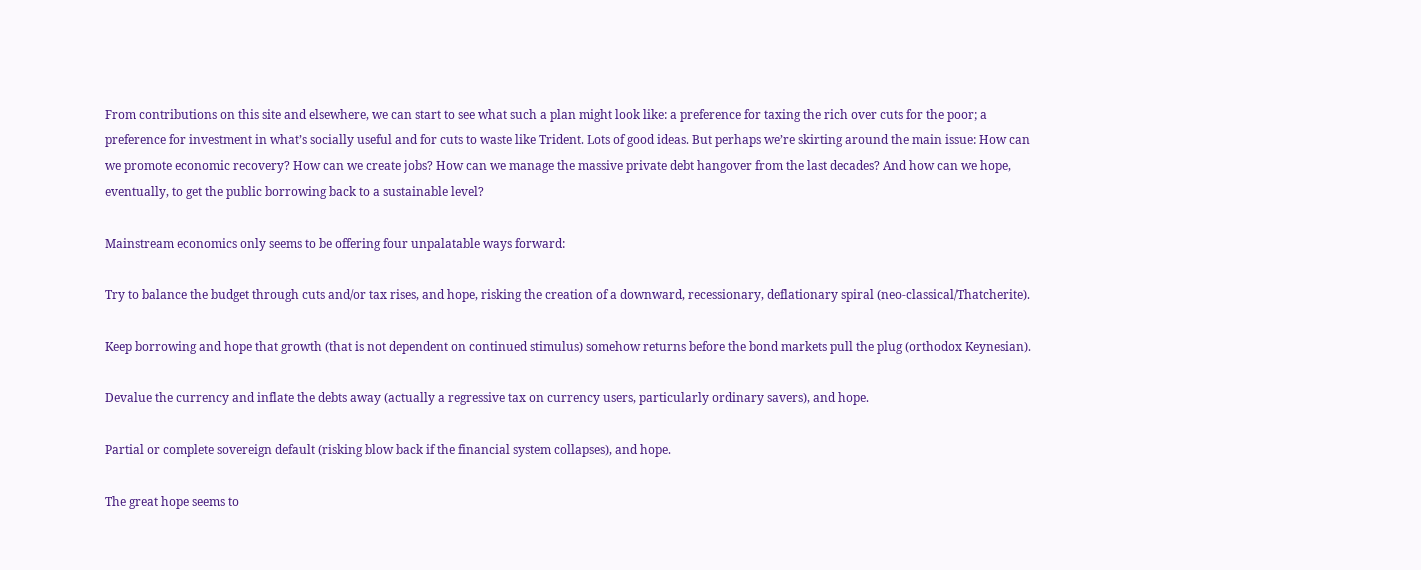From contributions on this site and elsewhere, we can start to see what such a plan might look like: a preference for taxing the rich over cuts for the poor; a preference for investment in what’s socially useful and for cuts to waste like Trident. Lots of good ideas. But perhaps we’re skirting around the main issue: How can we promote economic recovery? How can we create jobs? How can we manage the massive private debt hangover from the last decades? And how can we hope, eventually, to get the public borrowing back to a sustainable level?

Mainstream economics only seems to be offering four unpalatable ways forward:

Try to balance the budget through cuts and/or tax rises, and hope, risking the creation of a downward, recessionary, deflationary spiral (neo-classical/Thatcherite).

Keep borrowing and hope that growth (that is not dependent on continued stimulus) somehow returns before the bond markets pull the plug (orthodox Keynesian).

Devalue the currency and inflate the debts away (actually a regressive tax on currency users, particularly ordinary savers), and hope.

Partial or complete sovereign default (risking blow back if the financial system collapses), and hope.

The great hope seems to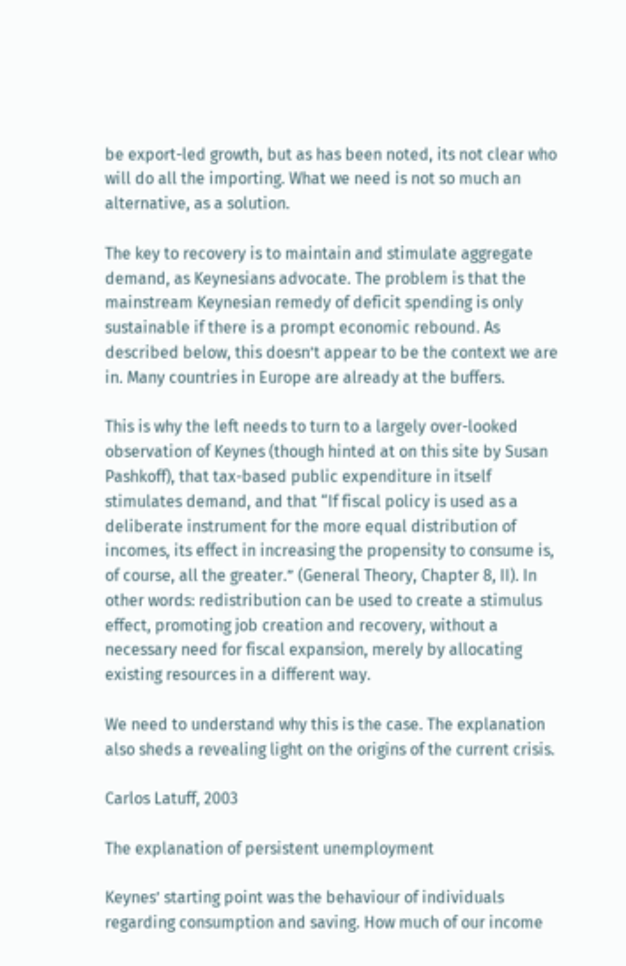be export-led growth, but as has been noted, its not clear who will do all the importing. What we need is not so much an alternative, as a solution.

The key to recovery is to maintain and stimulate aggregate demand, as Keynesians advocate. The problem is that the mainstream Keynesian remedy of deficit spending is only sustainable if there is a prompt economic rebound. As described below, this doesn’t appear to be the context we are in. Many countries in Europe are already at the buffers.

This is why the left needs to turn to a largely over-looked observation of Keynes (though hinted at on this site by Susan Pashkoff), that tax-based public expenditure in itself stimulates demand, and that “If fiscal policy is used as a deliberate instrument for the more equal distribution of incomes, its effect in increasing the propensity to consume is, of course, all the greater.” (General Theory, Chapter 8, II). In other words: redistribution can be used to create a stimulus effect, promoting job creation and recovery, without a necessary need for fiscal expansion, merely by allocating existing resources in a different way.

We need to understand why this is the case. The explanation also sheds a revealing light on the origins of the current crisis.

Carlos Latuff, 2003

The explanation of persistent unemployment

Keynes’ starting point was the behaviour of individuals regarding consumption and saving. How much of our income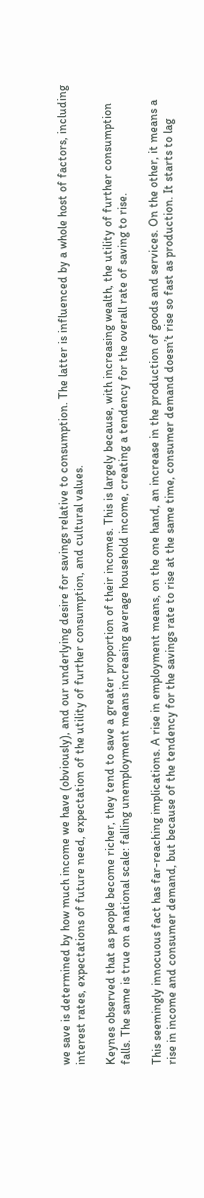we save is determined by how much income we have (obviously), and our underlying desire for savings relative to consumption. The latter is influenced by a whole host of factors, including interest rates, expectations of future need, expectation of the utility of further consumption, and cultural values.

Keynes observed that as people become richer, they tend to save a greater proportion of their incomes. This is largely because, with increasing wealth, the utility of further consumption falls. The same is true on a national scale: falling unemployment means increasing average household income, creating a tendency for the overall rate of saving to rise.

This seemingly innocuous fact has far-reaching implications. A rise in employment means, on the one hand, an increase in the production of goods and services. On the other, it means a rise in income and consumer demand, but because of the tendency for the savings rate to rise at the same time, consumer demand doesn’t rise so fast as production. It starts to lag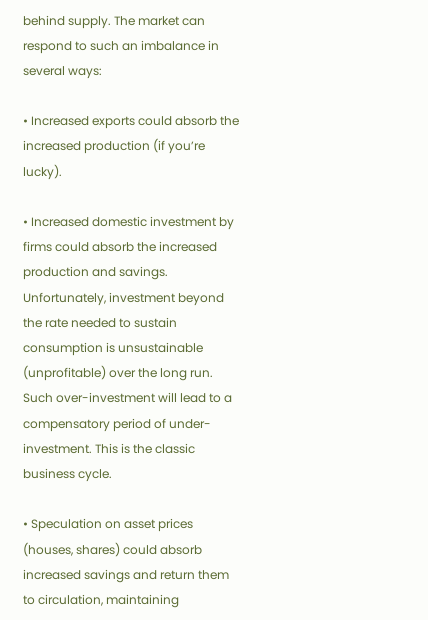behind supply. The market can respond to such an imbalance in several ways:

• Increased exports could absorb the increased production (if you’re lucky).

• Increased domestic investment by firms could absorb the increased production and savings. Unfortunately, investment beyond the rate needed to sustain consumption is unsustainable (unprofitable) over the long run. Such over-investment will lead to a compensatory period of under-investment. This is the classic business cycle.

• Speculation on asset prices (houses, shares) could absorb increased savings and return them to circulation, maintaining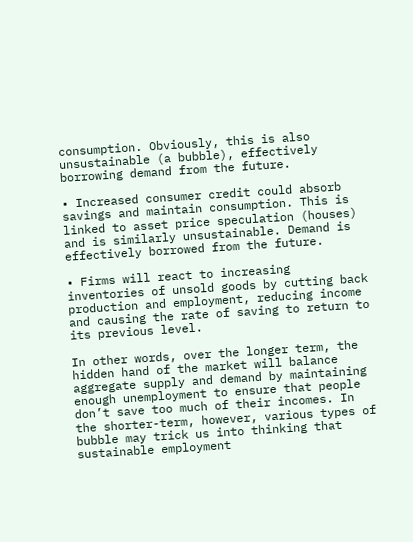consumption. Obviously, this is also unsustainable (a bubble), effectively borrowing demand from the future.

• Increased consumer credit could absorb savings and maintain consumption. This is linked to asset price speculation (houses) and is similarly unsustainable. Demand is effectively borrowed from the future.

• Firms will react to increasing inventories of unsold goods by cutting back production and employment, reducing income and causing the rate of saving to return to its previous level.

In other words, over the longer term, the hidden hand of the market will balance aggregate supply and demand by maintaining enough unemployment to ensure that people don’t save too much of their incomes. In the shorter-term, however, various types of bubble may trick us into thinking that sustainable employment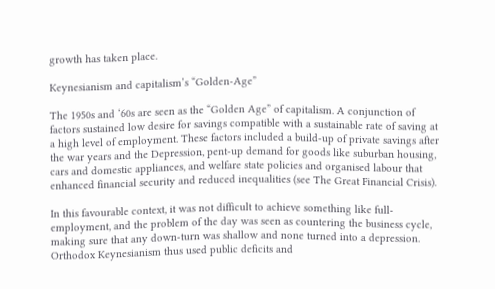growth has taken place.

Keynesianism and capitalism’s “Golden-Age”

The 1950s and ‘60s are seen as the “Golden Age” of capitalism. A conjunction of factors sustained low desire for savings compatible with a sustainable rate of saving at a high level of employment. These factors included a build-up of private savings after the war years and the Depression, pent-up demand for goods like suburban housing, cars and domestic appliances, and welfare state policies and organised labour that enhanced financial security and reduced inequalities (see The Great Financial Crisis).

In this favourable context, it was not difficult to achieve something like full-employment, and the problem of the day was seen as countering the business cycle, making sure that any down-turn was shallow and none turned into a depression. Orthodox Keynesianism thus used public deficits and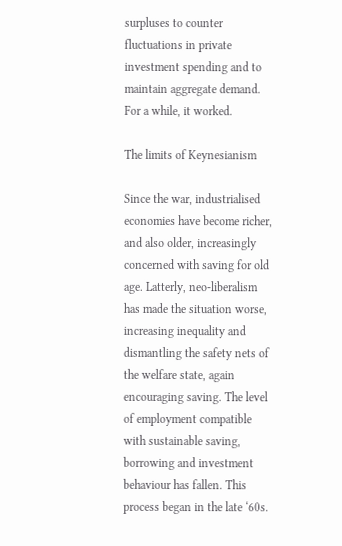surpluses to counter fluctuations in private investment spending and to maintain aggregate demand. For a while, it worked.

The limits of Keynesianism

Since the war, industrialised economies have become richer, and also older, increasingly concerned with saving for old age. Latterly, neo-liberalism has made the situation worse, increasing inequality and dismantling the safety nets of the welfare state, again encouraging saving. The level of employment compatible with sustainable saving, borrowing and investment behaviour has fallen. This process began in the late ‘60s.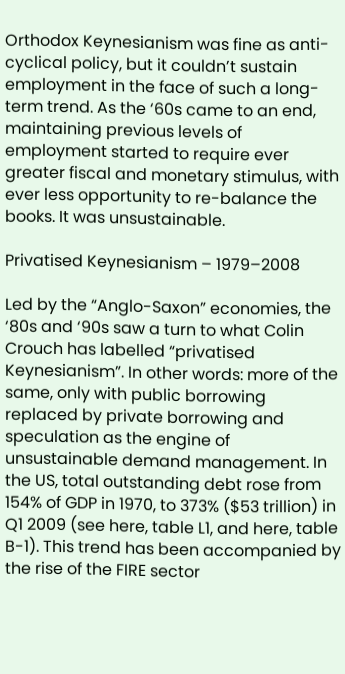Orthodox Keynesianism was fine as anti-cyclical policy, but it couldn’t sustain employment in the face of such a long-term trend. As the ‘60s came to an end, maintaining previous levels of employment started to require ever greater fiscal and monetary stimulus, with ever less opportunity to re-balance the books. It was unsustainable.

Privatised Keynesianism – 1979–2008

Led by the “Anglo-Saxon” economies, the ‘80s and ‘90s saw a turn to what Colin Crouch has labelled “privatised Keynesianism”. In other words: more of the same, only with public borrowing replaced by private borrowing and speculation as the engine of unsustainable demand management. In the US, total outstanding debt rose from 154% of GDP in 1970, to 373% ($53 trillion) in Q1 2009 (see here, table L1, and here, table B-1). This trend has been accompanied by the rise of the FIRE sector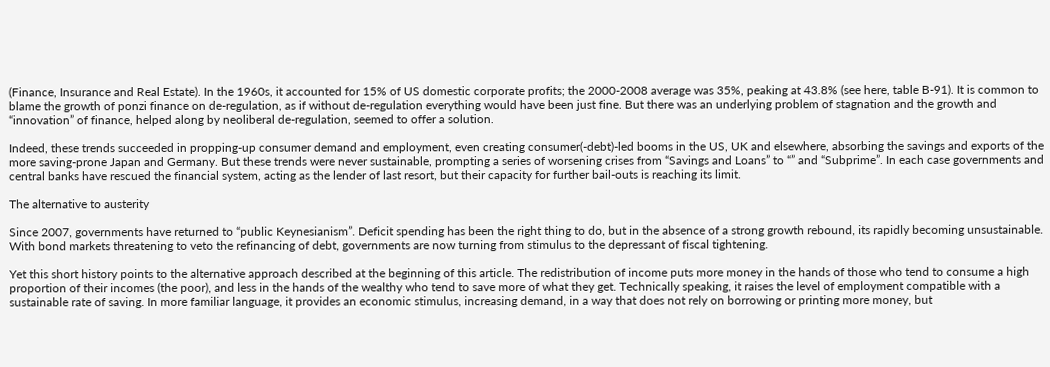(Finance, Insurance and Real Estate). In the 1960s, it accounted for 15% of US domestic corporate profits; the 2000-2008 average was 35%, peaking at 43.8% (see here, table B-91). It is common to blame the growth of ponzi finance on de-regulation, as if without de-regulation everything would have been just fine. But there was an underlying problem of stagnation and the growth and “innovation” of finance, helped along by neoliberal de-regulation, seemed to offer a solution.

Indeed, these trends succeeded in propping-up consumer demand and employment, even creating consumer(-debt)-led booms in the US, UK and elsewhere, absorbing the savings and exports of the more saving-prone Japan and Germany. But these trends were never sustainable, prompting a series of worsening crises from “Savings and Loans” to “” and “Subprime”. In each case governments and central banks have rescued the financial system, acting as the lender of last resort, but their capacity for further bail-outs is reaching its limit.

The alternative to austerity

Since 2007, governments have returned to “public Keynesianism”. Deficit spending has been the right thing to do, but in the absence of a strong growth rebound, its rapidly becoming unsustainable. With bond markets threatening to veto the refinancing of debt, governments are now turning from stimulus to the depressant of fiscal tightening.

Yet this short history points to the alternative approach described at the beginning of this article. The redistribution of income puts more money in the hands of those who tend to consume a high proportion of their incomes (the poor), and less in the hands of the wealthy who tend to save more of what they get. Technically speaking, it raises the level of employment compatible with a sustainable rate of saving. In more familiar language, it provides an economic stimulus, increasing demand, in a way that does not rely on borrowing or printing more money, but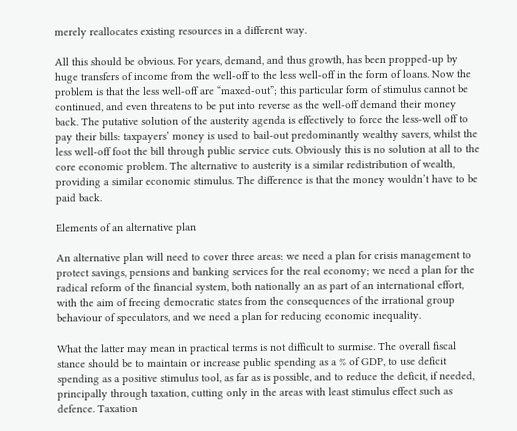merely reallocates existing resources in a different way.

All this should be obvious. For years, demand, and thus growth, has been propped-up by huge transfers of income from the well-off to the less well-off in the form of loans. Now the problem is that the less well-off are “maxed-out”; this particular form of stimulus cannot be continued, and even threatens to be put into reverse as the well-off demand their money back. The putative solution of the austerity agenda is effectively to force the less-well off to pay their bills: taxpayers’ money is used to bail-out predominantly wealthy savers, whilst the less well-off foot the bill through public service cuts. Obviously this is no solution at all to the core economic problem. The alternative to austerity is a similar redistribution of wealth, providing a similar economic stimulus. The difference is that the money wouldn’t have to be paid back.

Elements of an alternative plan

An alternative plan will need to cover three areas: we need a plan for crisis management to protect savings, pensions and banking services for the real economy; we need a plan for the radical reform of the financial system, both nationally an as part of an international effort, with the aim of freeing democratic states from the consequences of the irrational group behaviour of speculators, and we need a plan for reducing economic inequality.

What the latter may mean in practical terms is not difficult to surmise. The overall fiscal stance should be to maintain or increase public spending as a % of GDP, to use deficit spending as a positive stimulus tool, as far as is possible, and to reduce the deficit, if needed, principally through taxation, cutting only in the areas with least stimulus effect such as defence. Taxation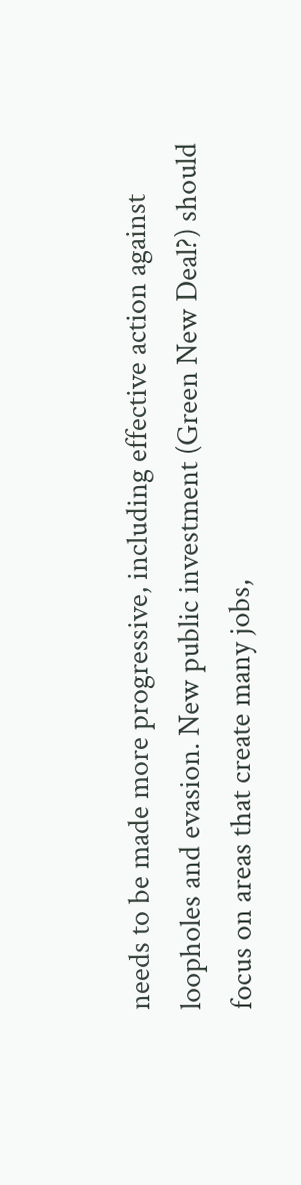needs to be made more progressive, including effective action against loopholes and evasion. New public investment (Green New Deal?) should focus on areas that create many jobs,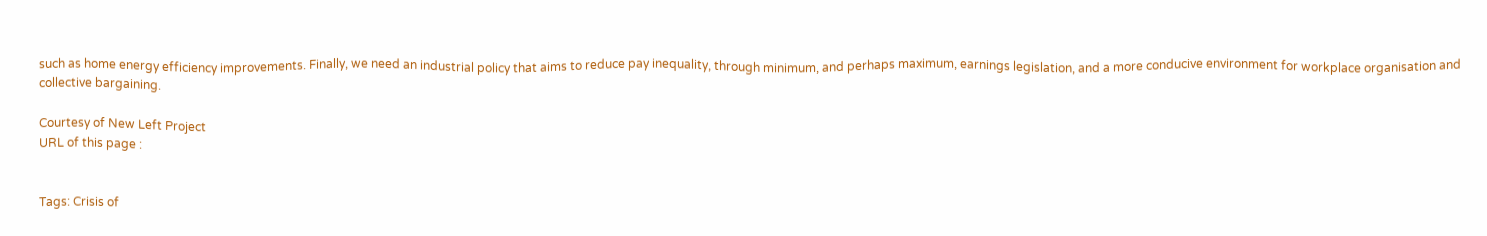such as home energy efficiency improvements. Finally, we need an industrial policy that aims to reduce pay inequality, through minimum, and perhaps maximum, earnings legislation, and a more conducive environment for workplace organisation and collective bargaining.

Courtesy of New Left Project
URL of this page :


Tags: Crisis of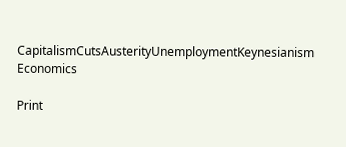CapitalismCutsAusterityUnemploymentKeynesianism Economics

Print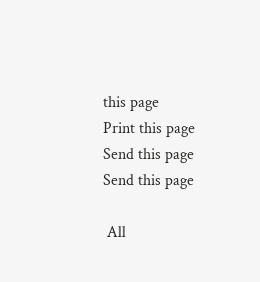this page
Print this page
Send this page
Send this page

 All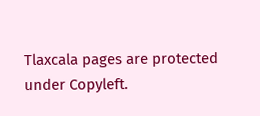Tlaxcala pages are protected under Copyleft.